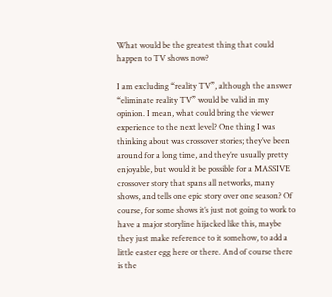What would be the greatest thing that could happen to TV shows now?

I am excluding “reality TV”, although the answer “eliminate reality TV” would be valid in my opinion. I mean, what could bring the viewer experience to the next level? One thing I was thinking about was crossover stories; they’ve been around for a long time, and they’re usually pretty enjoyable, but would it be possible for a MASSIVE crossover story that spans all networks, many shows, and tells one epic story over one season? Of course, for some shows it’s just not going to work to have a major storyline hijacked like this, maybe they just make reference to it somehow, to add a little easter egg here or there. And of course there is the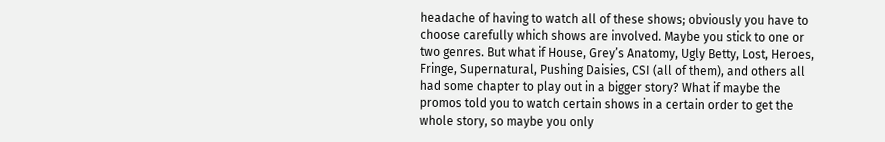headache of having to watch all of these shows; obviously you have to choose carefully which shows are involved. Maybe you stick to one or two genres. But what if House, Grey’s Anatomy, Ugly Betty, Lost, Heroes, Fringe, Supernatural, Pushing Daisies, CSI (all of them), and others all had some chapter to play out in a bigger story? What if maybe the promos told you to watch certain shows in a certain order to get the whole story, so maybe you only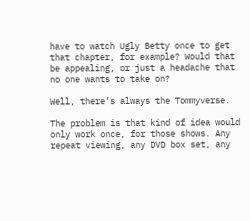have to watch Ugly Betty once to get that chapter, for example? Would that be appealing, or just a headache that no one wants to take on?

Well, there’s always the Tommyverse.

The problem is that kind of idea would only work once, for those shows. Any repeat viewing, any DVD box set, any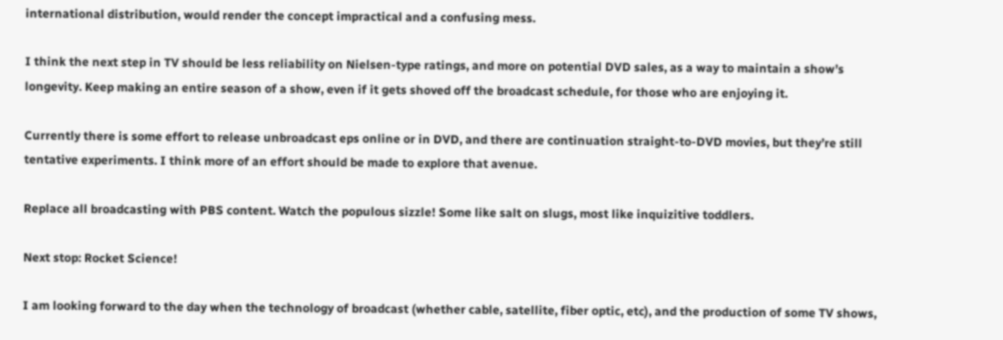international distribution, would render the concept impractical and a confusing mess.

I think the next step in TV should be less reliability on Nielsen-type ratings, and more on potential DVD sales, as a way to maintain a show’s longevity. Keep making an entire season of a show, even if it gets shoved off the broadcast schedule, for those who are enjoying it.

Currently there is some effort to release unbroadcast eps online or in DVD, and there are continuation straight-to-DVD movies, but they’re still tentative experiments. I think more of an effort should be made to explore that avenue.

Replace all broadcasting with PBS content. Watch the populous sizzle! Some like salt on slugs, most like inquizitive toddlers.

Next stop: Rocket Science!

I am looking forward to the day when the technology of broadcast (whether cable, satellite, fiber optic, etc), and the production of some TV shows,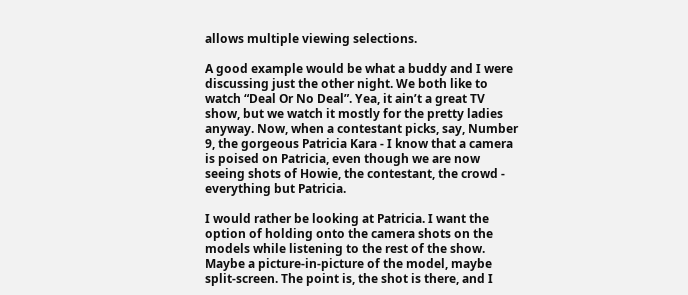allows multiple viewing selections.

A good example would be what a buddy and I were discussing just the other night. We both like to watch “Deal Or No Deal”. Yea, it ain’t a great TV show, but we watch it mostly for the pretty ladies anyway. Now, when a contestant picks, say, Number 9, the gorgeous Patricia Kara - I know that a camera is poised on Patricia, even though we are now seeing shots of Howie, the contestant, the crowd - everything but Patricia.

I would rather be looking at Patricia. I want the option of holding onto the camera shots on the models while listening to the rest of the show. Maybe a picture-in-picture of the model, maybe split-screen. The point is, the shot is there, and I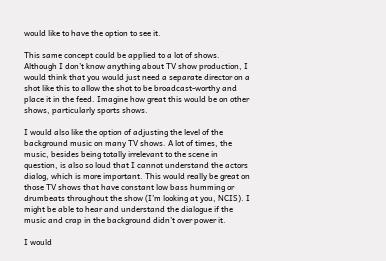would like to have the option to see it.

This same concept could be applied to a lot of shows. Although I don’t know anything about TV show production, I would think that you would just need a separate director on a shot like this to allow the shot to be broadcast-worthy and place it in the feed. Imagine how great this would be on other shows, particularly sports shows.

I would also like the option of adjusting the level of the background music on many TV shows. A lot of times, the music, besides being totally irrelevant to the scene in question, is also so loud that I cannot understand the actors dialog, which is more important. This would really be great on those TV shows that have constant low bass humming or drumbeats throughout the show (I’m looking at you, NCIS). I might be able to hear and understand the dialogue if the music and crap in the background didn’t over power it.

I would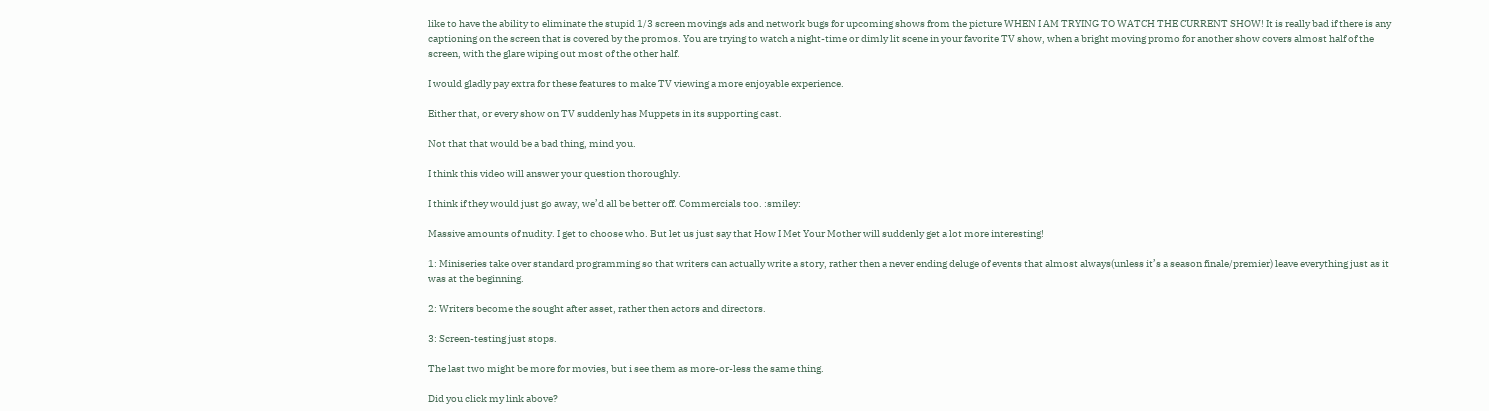like to have the ability to eliminate the stupid 1/3 screen movings ads and network bugs for upcoming shows from the picture WHEN I AM TRYING TO WATCH THE CURRENT SHOW! It is really bad if there is any captioning on the screen that is covered by the promos. You are trying to watch a night-time or dimly lit scene in your favorite TV show, when a bright moving promo for another show covers almost half of the screen, with the glare wiping out most of the other half.

I would gladly pay extra for these features to make TV viewing a more enjoyable experience.

Either that, or every show on TV suddenly has Muppets in its supporting cast.

Not that that would be a bad thing, mind you.

I think this video will answer your question thoroughly.

I think if they would just go away, we’d all be better off. Commercials too. :smiley:

Massive amounts of nudity. I get to choose who. But let us just say that How I Met Your Mother will suddenly get a lot more interesting!

1: Miniseries take over standard programming so that writers can actually write a story, rather then a never ending deluge of events that almost always(unless it’s a season finale/premier) leave everything just as it was at the beginning.

2: Writers become the sought after asset, rather then actors and directors.

3: Screen-testing just stops.

The last two might be more for movies, but i see them as more-or-less the same thing.

Did you click my link above?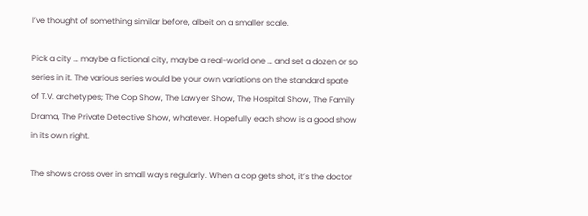I’ve thought of something similar before, albeit on a smaller scale.

Pick a city … maybe a fictional city, maybe a real-world one … and set a dozen or so series in it. The various series would be your own variations on the standard spate of T.V. archetypes; The Cop Show, The Lawyer Show, The Hospital Show, The Family Drama, The Private Detective Show, whatever. Hopefully each show is a good show in its own right.

The shows cross over in small ways regularly. When a cop gets shot, it’s the doctor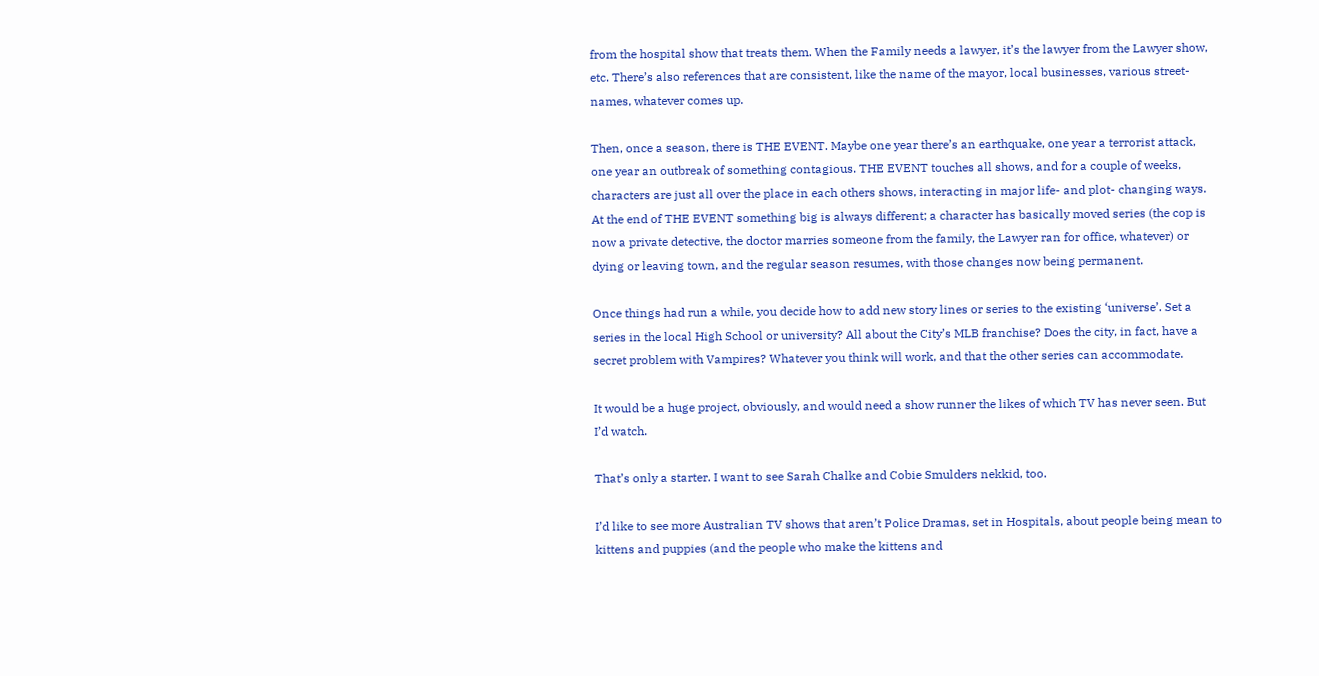from the hospital show that treats them. When the Family needs a lawyer, it’s the lawyer from the Lawyer show, etc. There’s also references that are consistent, like the name of the mayor, local businesses, various street-names, whatever comes up.

Then, once a season, there is THE EVENT. Maybe one year there’s an earthquake, one year a terrorist attack, one year an outbreak of something contagious. THE EVENT touches all shows, and for a couple of weeks, characters are just all over the place in each others shows, interacting in major life- and plot- changing ways. At the end of THE EVENT something big is always different; a character has basically moved series (the cop is now a private detective, the doctor marries someone from the family, the Lawyer ran for office, whatever) or dying or leaving town, and the regular season resumes, with those changes now being permanent.

Once things had run a while, you decide how to add new story lines or series to the existing ‘universe’. Set a series in the local High School or university? All about the City’s MLB franchise? Does the city, in fact, have a secret problem with Vampires? Whatever you think will work, and that the other series can accommodate.

It would be a huge project, obviously, and would need a show runner the likes of which TV has never seen. But I’d watch.

That’s only a starter. I want to see Sarah Chalke and Cobie Smulders nekkid, too.

I’d like to see more Australian TV shows that aren’t Police Dramas, set in Hospitals, about people being mean to kittens and puppies (and the people who make the kittens and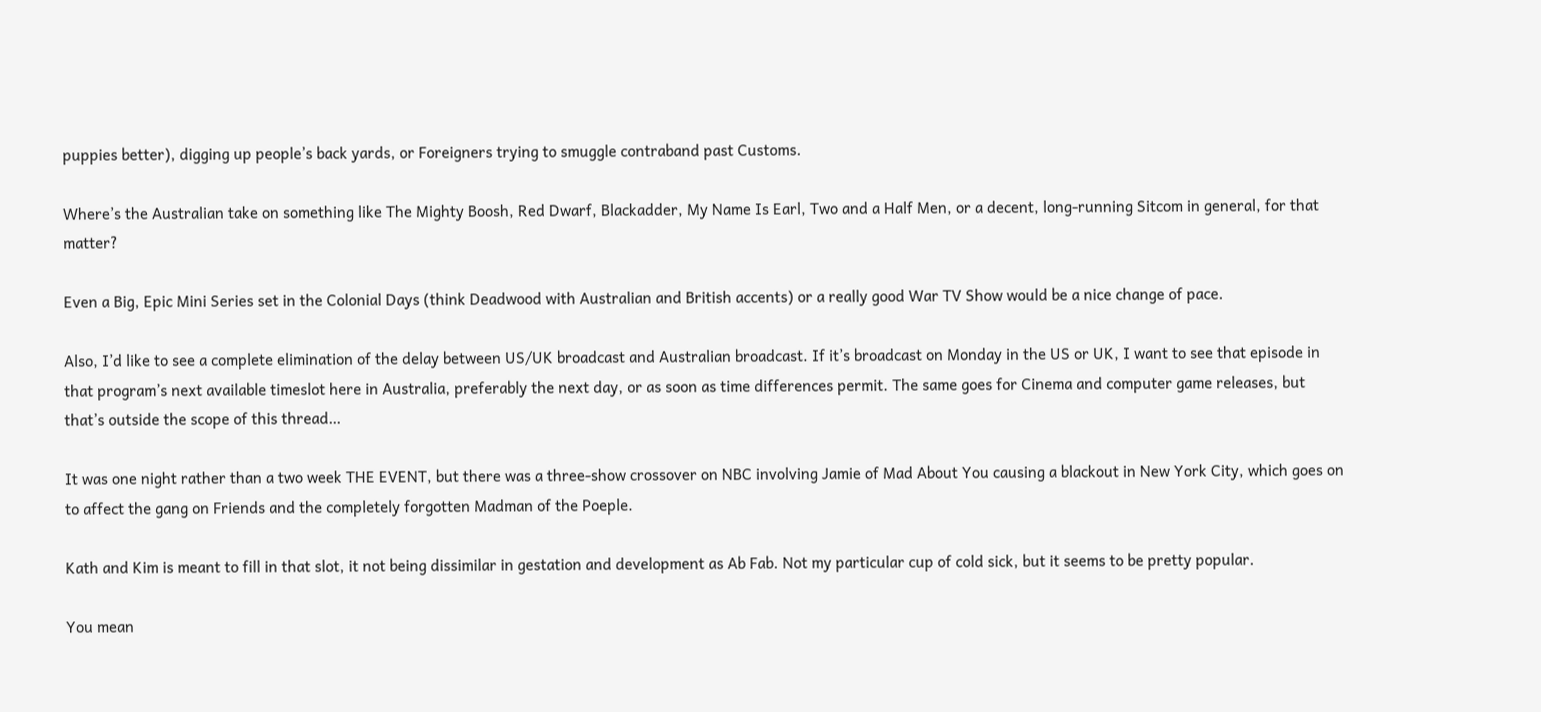puppies better), digging up people’s back yards, or Foreigners trying to smuggle contraband past Customs.

Where’s the Australian take on something like The Mighty Boosh, Red Dwarf, Blackadder, My Name Is Earl, Two and a Half Men, or a decent, long-running Sitcom in general, for that matter?

Even a Big, Epic Mini Series set in the Colonial Days (think Deadwood with Australian and British accents) or a really good War TV Show would be a nice change of pace.

Also, I’d like to see a complete elimination of the delay between US/UK broadcast and Australian broadcast. If it’s broadcast on Monday in the US or UK, I want to see that episode in that program’s next available timeslot here in Australia, preferably the next day, or as soon as time differences permit. The same goes for Cinema and computer game releases, but that’s outside the scope of this thread…

It was one night rather than a two week THE EVENT, but there was a three-show crossover on NBC involving Jamie of Mad About You causing a blackout in New York City, which goes on to affect the gang on Friends and the completely forgotten Madman of the Poeple.

Kath and Kim is meant to fill in that slot, it not being dissimilar in gestation and development as Ab Fab. Not my particular cup of cold sick, but it seems to be pretty popular.

You mean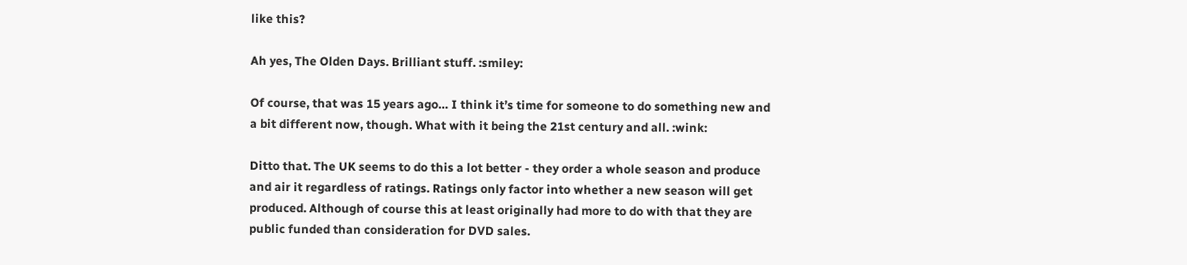like this?

Ah yes, The Olden Days. Brilliant stuff. :smiley:

Of course, that was 15 years ago… I think it’s time for someone to do something new and a bit different now, though. What with it being the 21st century and all. :wink:

Ditto that. The UK seems to do this a lot better - they order a whole season and produce and air it regardless of ratings. Ratings only factor into whether a new season will get produced. Although of course this at least originally had more to do with that they are public funded than consideration for DVD sales.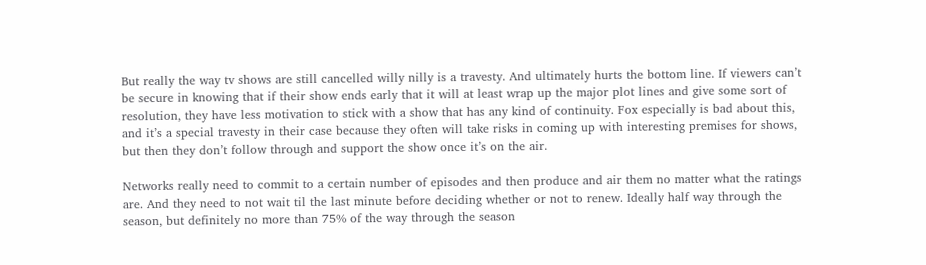But really the way tv shows are still cancelled willy nilly is a travesty. And ultimately hurts the bottom line. If viewers can’t be secure in knowing that if their show ends early that it will at least wrap up the major plot lines and give some sort of resolution, they have less motivation to stick with a show that has any kind of continuity. Fox especially is bad about this, and it’s a special travesty in their case because they often will take risks in coming up with interesting premises for shows, but then they don’t follow through and support the show once it’s on the air.

Networks really need to commit to a certain number of episodes and then produce and air them no matter what the ratings are. And they need to not wait til the last minute before deciding whether or not to renew. Ideally half way through the season, but definitely no more than 75% of the way through the season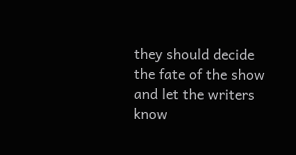they should decide the fate of the show and let the writers know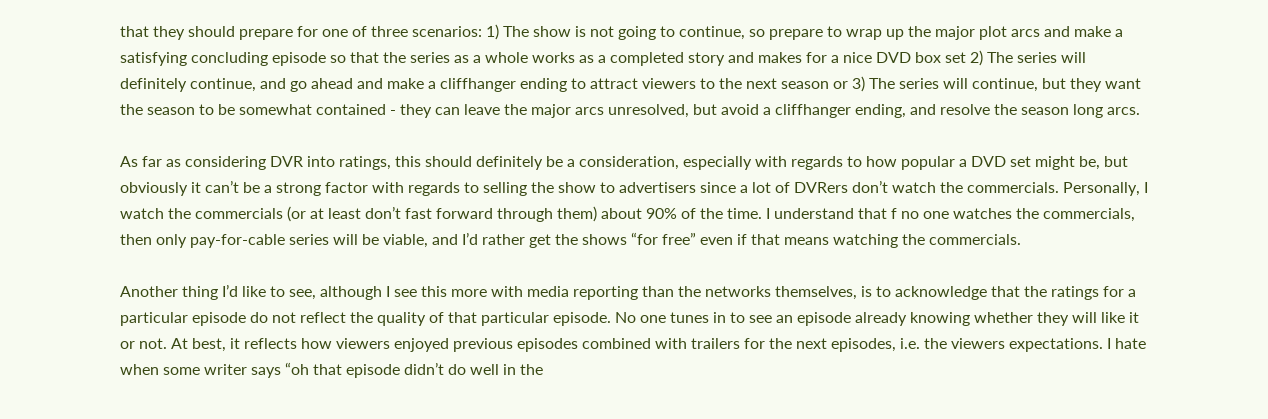that they should prepare for one of three scenarios: 1) The show is not going to continue, so prepare to wrap up the major plot arcs and make a satisfying concluding episode so that the series as a whole works as a completed story and makes for a nice DVD box set 2) The series will definitely continue, and go ahead and make a cliffhanger ending to attract viewers to the next season or 3) The series will continue, but they want the season to be somewhat contained - they can leave the major arcs unresolved, but avoid a cliffhanger ending, and resolve the season long arcs.

As far as considering DVR into ratings, this should definitely be a consideration, especially with regards to how popular a DVD set might be, but obviously it can’t be a strong factor with regards to selling the show to advertisers since a lot of DVRers don’t watch the commercials. Personally, I watch the commercials (or at least don’t fast forward through them) about 90% of the time. I understand that f no one watches the commercials, then only pay-for-cable series will be viable, and I’d rather get the shows “for free” even if that means watching the commercials.

Another thing I’d like to see, although I see this more with media reporting than the networks themselves, is to acknowledge that the ratings for a particular episode do not reflect the quality of that particular episode. No one tunes in to see an episode already knowing whether they will like it or not. At best, it reflects how viewers enjoyed previous episodes combined with trailers for the next episodes, i.e. the viewers expectations. I hate when some writer says “oh that episode didn’t do well in the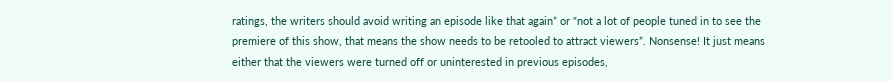ratings, the writers should avoid writing an episode like that again” or “not a lot of people tuned in to see the premiere of this show, that means the show needs to be retooled to attract viewers”. Nonsense! It just means either that the viewers were turned off or uninterested in previous episodes,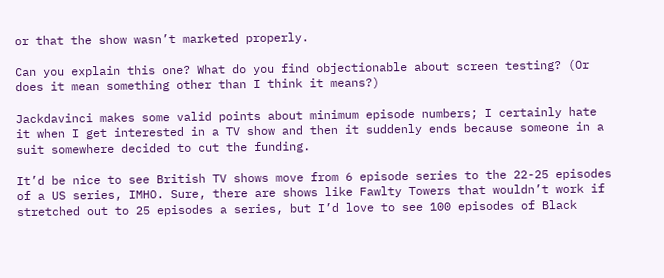or that the show wasn’t marketed properly.

Can you explain this one? What do you find objectionable about screen testing? (Or does it mean something other than I think it means?)

Jackdavinci makes some valid points about minimum episode numbers; I certainly hate it when I get interested in a TV show and then it suddenly ends because someone in a suit somewhere decided to cut the funding.

It’d be nice to see British TV shows move from 6 episode series to the 22-25 episodes of a US series, IMHO. Sure, there are shows like Fawlty Towers that wouldn’t work if stretched out to 25 episodes a series, but I’d love to see 100 episodes of Black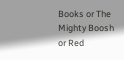Books or The Mighty Boosh or Red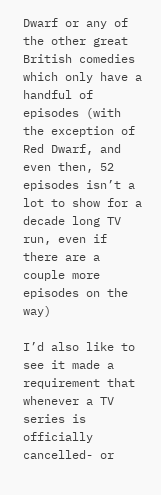Dwarf or any of the other great British comedies which only have a handful of episodes (with the exception of Red Dwarf, and even then, 52 episodes isn’t a lot to show for a decade long TV run, even if there are a couple more episodes on the way)

I’d also like to see it made a requirement that whenever a TV series is officially cancelled- or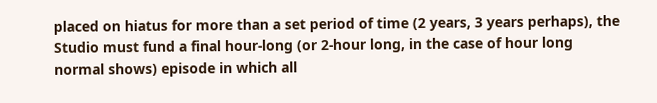placed on hiatus for more than a set period of time (2 years, 3 years perhaps), the Studio must fund a final hour-long (or 2-hour long, in the case of hour long normal shows) episode in which all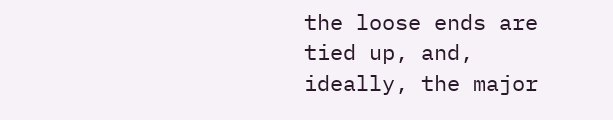the loose ends are tied up, and, ideally, the major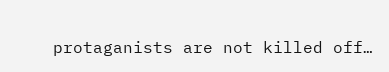protaganists are not killed off…